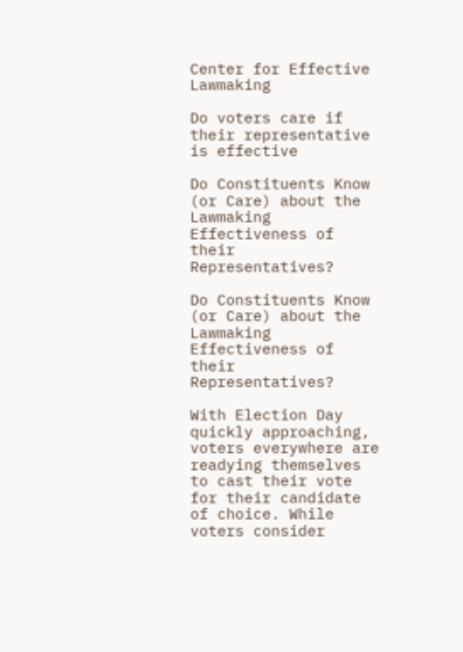Center for Effective Lawmaking

Do voters care if their representative is effective

Do Constituents Know (or Care) about the Lawmaking Effectiveness of their Representatives?

Do Constituents Know (or Care) about the Lawmaking Effectiveness of their Representatives?

With Election Day quickly approaching, voters everywhere are readying themselves to cast their vote for their candidate of choice. While voters consider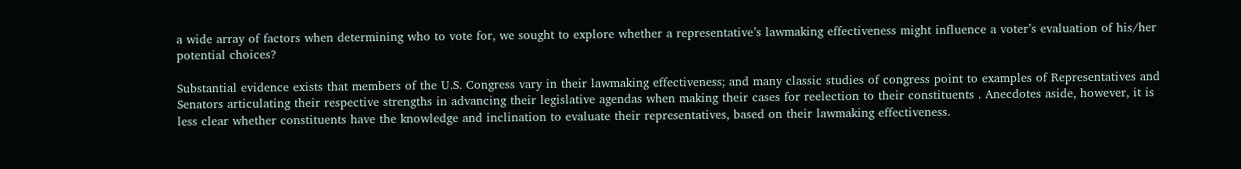a wide array of factors when determining who to vote for, we sought to explore whether a representative’s lawmaking effectiveness might influence a voter’s evaluation of his/her potential choices?

Substantial evidence exists that members of the U.S. Congress vary in their lawmaking effectiveness; and many classic studies of congress point to examples of Representatives and Senators articulating their respective strengths in advancing their legislative agendas when making their cases for reelection to their constituents . Anecdotes aside, however, it is less clear whether constituents have the knowledge and inclination to evaluate their representatives, based on their lawmaking effectiveness.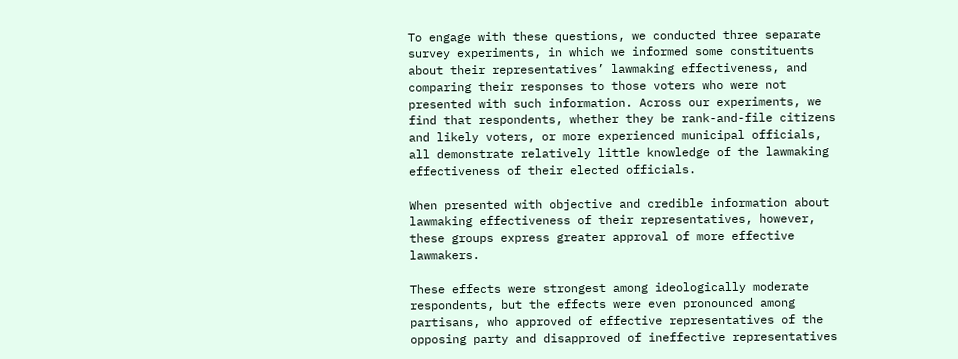To engage with these questions, we conducted three separate survey experiments, in which we informed some constituents about their representatives’ lawmaking effectiveness, and comparing their responses to those voters who were not presented with such information. Across our experiments, we find that respondents, whether they be rank-and-file citizens and likely voters, or more experienced municipal officials, all demonstrate relatively little knowledge of the lawmaking effectiveness of their elected officials.

When presented with objective and credible information about lawmaking effectiveness of their representatives, however, these groups express greater approval of more effective lawmakers.

These effects were strongest among ideologically moderate respondents, but the effects were even pronounced among partisans, who approved of effective representatives of the opposing party and disapproved of ineffective representatives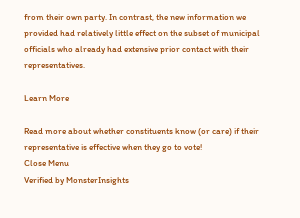from their own party. In contrast, the new information we provided had relatively little effect on the subset of municipal officials who already had extensive prior contact with their representatives.

Learn More

Read more about whether constituents know (or care) if their representative is effective when they go to vote!
Close Menu
Verified by MonsterInsights